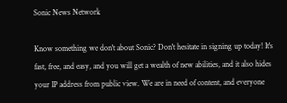Sonic News Network

Know something we don't about Sonic? Don't hesitate in signing up today! It's fast, free, and easy, and you will get a wealth of new abilities, and it also hides your IP address from public view. We are in need of content, and everyone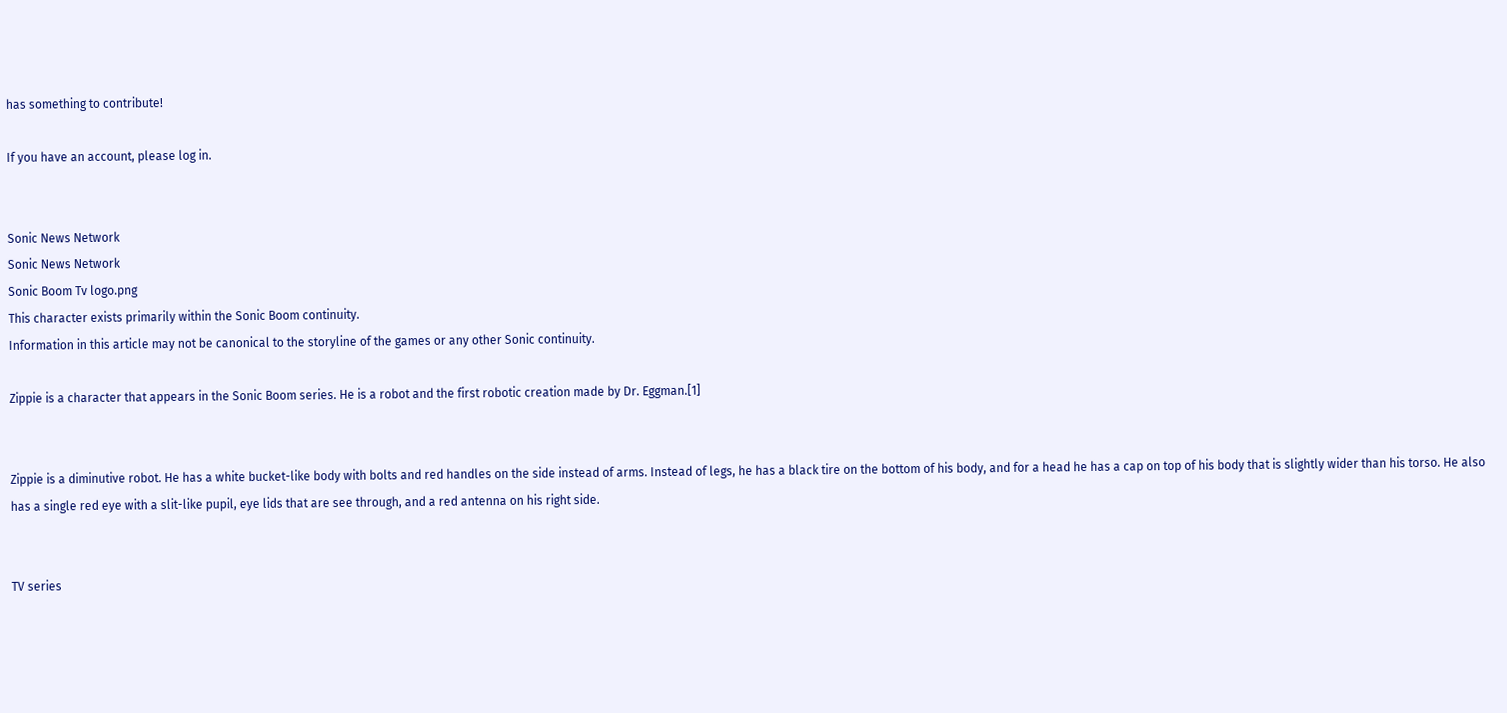has something to contribute!

If you have an account, please log in.


Sonic News Network
Sonic News Network
Sonic Boom Tv logo.png
This character exists primarily within the Sonic Boom continuity.
Information in this article may not be canonical to the storyline of the games or any other Sonic continuity.

Zippie is a character that appears in the Sonic Boom series. He is a robot and the first robotic creation made by Dr. Eggman.[1]


Zippie is a diminutive robot. He has a white bucket-like body with bolts and red handles on the side instead of arms. Instead of legs, he has a black tire on the bottom of his body, and for a head he has a cap on top of his body that is slightly wider than his torso. He also has a single red eye with a slit-like pupil, eye lids that are see through, and a red antenna on his right side.


TV series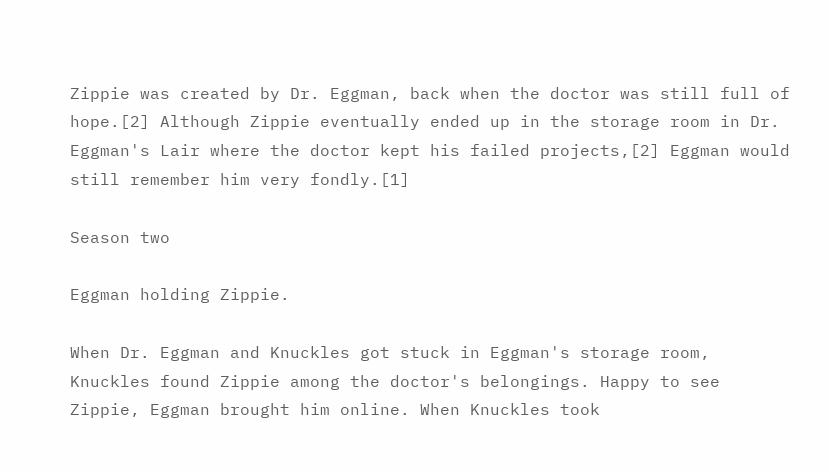Zippie was created by Dr. Eggman, back when the doctor was still full of hope.[2] Although Zippie eventually ended up in the storage room in Dr. Eggman's Lair where the doctor kept his failed projects,[2] Eggman would still remember him very fondly.[1]

Season two

Eggman holding Zippie.

When Dr. Eggman and Knuckles got stuck in Eggman's storage room, Knuckles found Zippie among the doctor's belongings. Happy to see Zippie, Eggman brought him online. When Knuckles took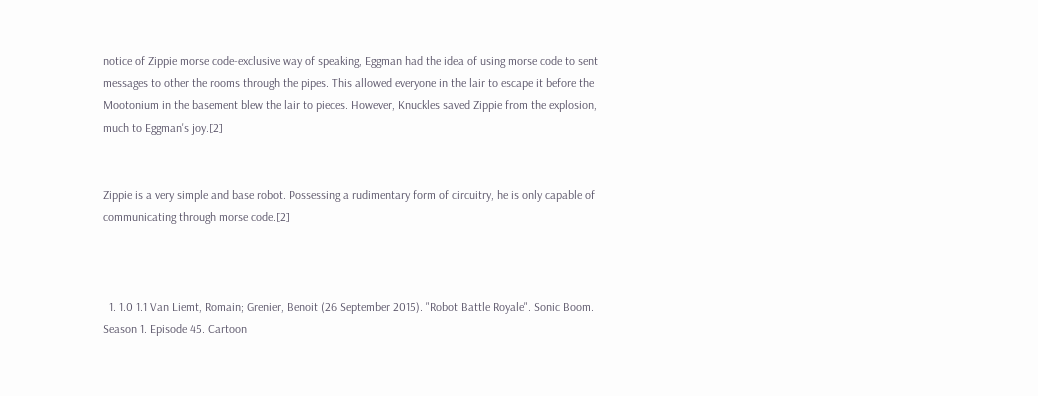notice of Zippie morse code-exclusive way of speaking, Eggman had the idea of using morse code to sent messages to other the rooms through the pipes. This allowed everyone in the lair to escape it before the Mootonium in the basement blew the lair to pieces. However, Knuckles saved Zippie from the explosion, much to Eggman's joy.[2]


Zippie is a very simple and base robot. Possessing a rudimentary form of circuitry, he is only capable of communicating through morse code.[2]



  1. 1.0 1.1 Van Liemt, Romain; Grenier, Benoit (26 September 2015). "Robot Battle Royale". Sonic Boom. Season 1. Episode 45. Cartoon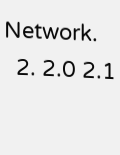Network.
  2. 2.0 2.1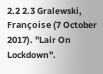2.2 2.3 Gralewski, Françoise (7 October 2017). "Lair On Lockdown".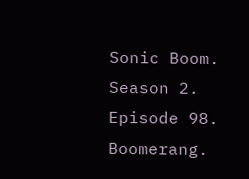Sonic Boom. Season 2. Episode 98. Boomerang.